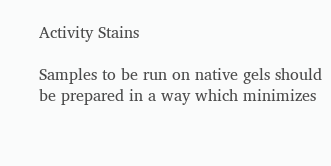Activity Stains

Samples to be run on native gels should be prepared in a way which minimizes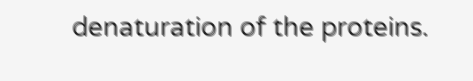denaturation of the proteins.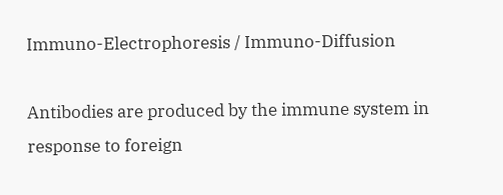Immuno-Electrophoresis / Immuno-Diffusion

Antibodies are produced by the immune system in response to foreign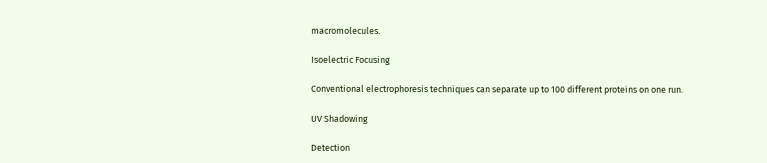macromolecules.

Isoelectric Focusing

Conventional electrophoresis techniques can separate up to 100 different proteins on one run.

UV Shadowing

Detection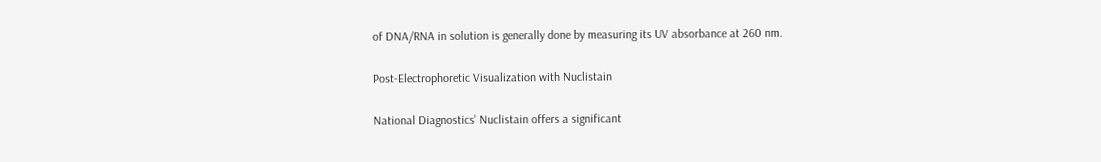of DNA/RNA in solution is generally done by measuring its UV absorbance at 260 nm.

Post-Electrophoretic Visualization with Nuclistain

National Diagnostics' Nuclistain offers a significant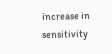increase in sensitivity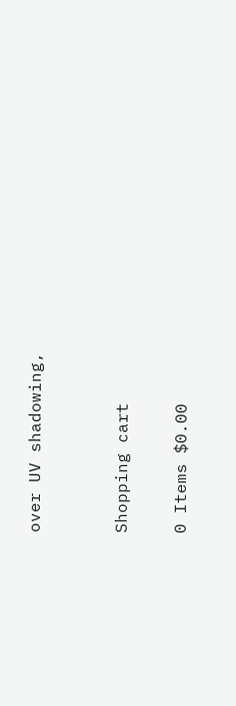over UV shadowing,


Shopping cart

0 Items $0.00